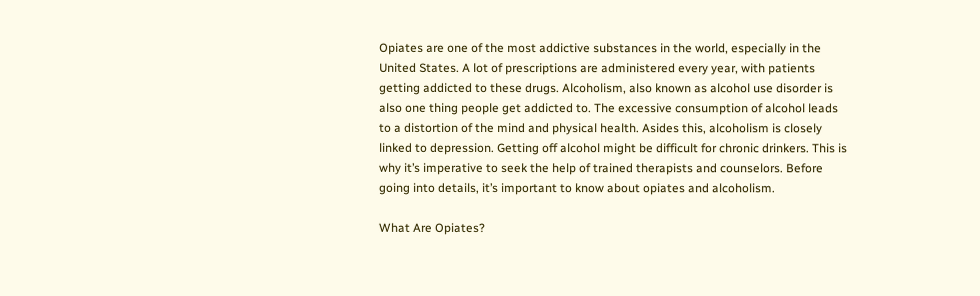Opiates are one of the most addictive substances in the world, especially in the United States. A lot of prescriptions are administered every year, with patients getting addicted to these drugs. Alcoholism, also known as alcohol use disorder is also one thing people get addicted to. The excessive consumption of alcohol leads to a distortion of the mind and physical health. Asides this, alcoholism is closely linked to depression. Getting off alcohol might be difficult for chronic drinkers. This is why it’s imperative to seek the help of trained therapists and counselors. Before going into details, it’s important to know about opiates and alcoholism.

What Are Opiates?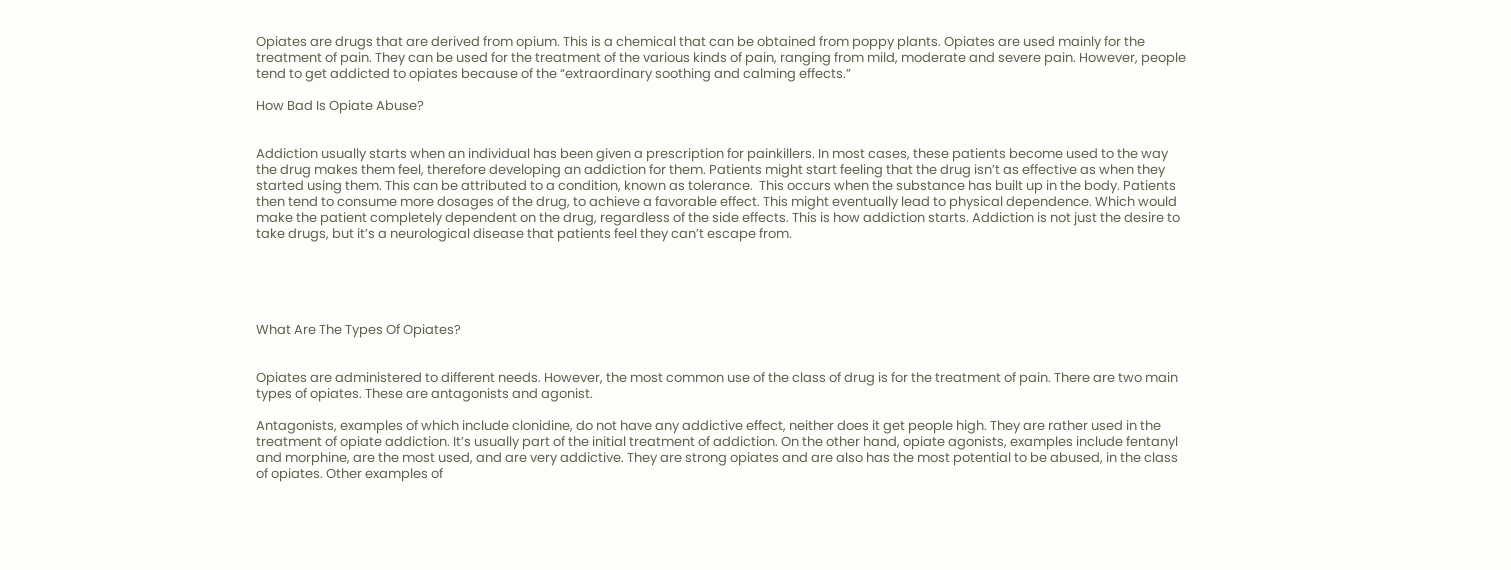Opiates are drugs that are derived from opium. This is a chemical that can be obtained from poppy plants. Opiates are used mainly for the treatment of pain. They can be used for the treatment of the various kinds of pain, ranging from mild, moderate and severe pain. However, people tend to get addicted to opiates because of the “extraordinary soothing and calming effects.”

How Bad Is Opiate Abuse?


Addiction usually starts when an individual has been given a prescription for painkillers. In most cases, these patients become used to the way the drug makes them feel, therefore developing an addiction for them. Patients might start feeling that the drug isn’t as effective as when they started using them. This can be attributed to a condition, known as tolerance.  This occurs when the substance has built up in the body. Patients then tend to consume more dosages of the drug, to achieve a favorable effect. This might eventually lead to physical dependence. Which would make the patient completely dependent on the drug, regardless of the side effects. This is how addiction starts. Addiction is not just the desire to take drugs, but it’s a neurological disease that patients feel they can’t escape from.





What Are The Types Of Opiates?


Opiates are administered to different needs. However, the most common use of the class of drug is for the treatment of pain. There are two main types of opiates. These are antagonists and agonist.

Antagonists, examples of which include clonidine, do not have any addictive effect, neither does it get people high. They are rather used in the treatment of opiate addiction. It’s usually part of the initial treatment of addiction. On the other hand, opiate agonists, examples include fentanyl and morphine, are the most used, and are very addictive. They are strong opiates and are also has the most potential to be abused, in the class of opiates. Other examples of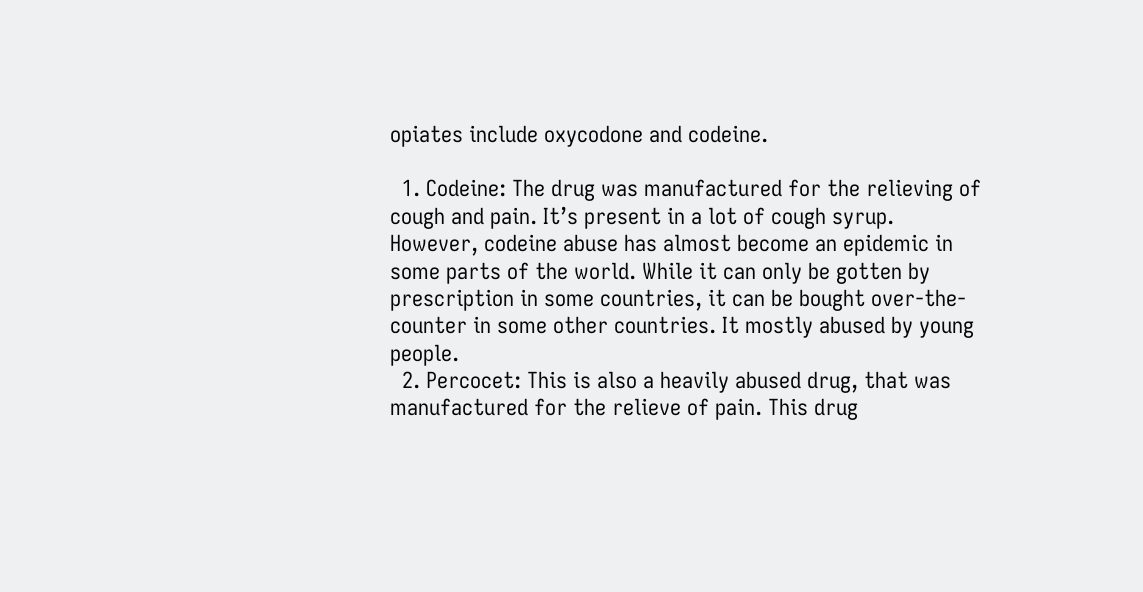opiates include oxycodone and codeine.

  1. Codeine: The drug was manufactured for the relieving of cough and pain. It’s present in a lot of cough syrup. However, codeine abuse has almost become an epidemic in some parts of the world. While it can only be gotten by prescription in some countries, it can be bought over-the-counter in some other countries. It mostly abused by young people.
  2. Percocet: This is also a heavily abused drug, that was manufactured for the relieve of pain. This drug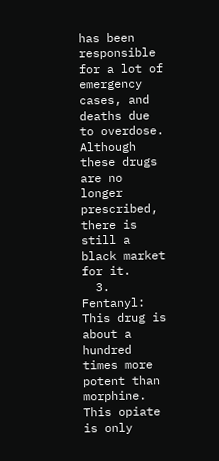has been responsible for a lot of emergency cases, and deaths due to overdose. Although these drugs are no longer prescribed, there is still a black market for it.
  3. Fentanyl: This drug is about a hundred times more potent than morphine. This opiate is only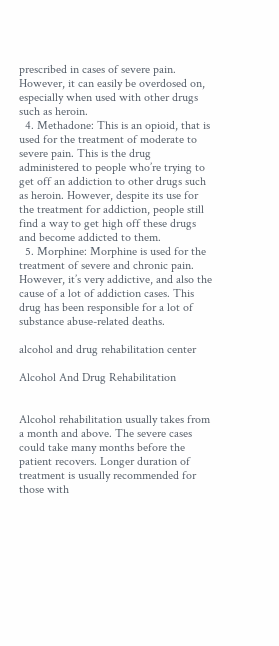prescribed in cases of severe pain. However, it can easily be overdosed on, especially when used with other drugs such as heroin.
  4. Methadone: This is an opioid, that is used for the treatment of moderate to severe pain. This is the drug administered to people who’re trying to get off an addiction to other drugs such as heroin. However, despite its use for the treatment for addiction, people still find a way to get high off these drugs and become addicted to them.
  5. Morphine: Morphine is used for the treatment of severe and chronic pain. However, it’s very addictive, and also the cause of a lot of addiction cases. This drug has been responsible for a lot of substance abuse-related deaths.

alcohol and drug rehabilitation center

Alcohol And Drug Rehabilitation


Alcohol rehabilitation usually takes from a month and above. The severe cases could take many months before the patient recovers. Longer duration of treatment is usually recommended for those with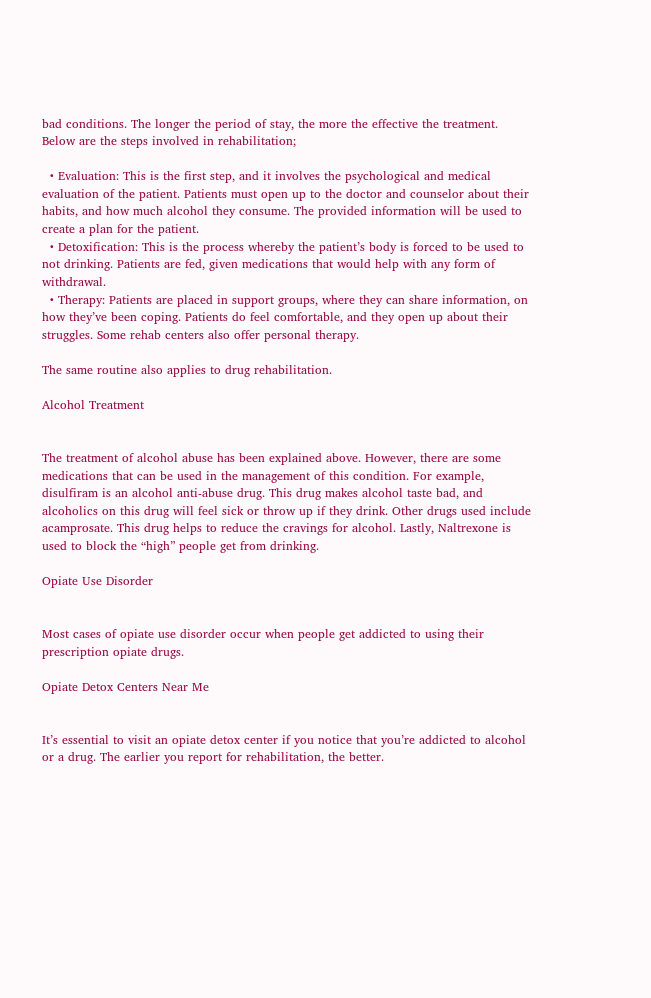bad conditions. The longer the period of stay, the more the effective the treatment. Below are the steps involved in rehabilitation;

  • Evaluation: This is the first step, and it involves the psychological and medical evaluation of the patient. Patients must open up to the doctor and counselor about their habits, and how much alcohol they consume. The provided information will be used to create a plan for the patient.
  • Detoxification: This is the process whereby the patient’s body is forced to be used to not drinking. Patients are fed, given medications that would help with any form of withdrawal.
  • Therapy: Patients are placed in support groups, where they can share information, on how they’ve been coping. Patients do feel comfortable, and they open up about their struggles. Some rehab centers also offer personal therapy.

The same routine also applies to drug rehabilitation.

Alcohol Treatment


The treatment of alcohol abuse has been explained above. However, there are some medications that can be used in the management of this condition. For example, disulfiram is an alcohol anti-abuse drug. This drug makes alcohol taste bad, and alcoholics on this drug will feel sick or throw up if they drink. Other drugs used include acamprosate. This drug helps to reduce the cravings for alcohol. Lastly, Naltrexone is used to block the “high” people get from drinking.

Opiate Use Disorder


Most cases of opiate use disorder occur when people get addicted to using their prescription opiate drugs.

Opiate Detox Centers Near Me


It’s essential to visit an opiate detox center if you notice that you’re addicted to alcohol or a drug. The earlier you report for rehabilitation, the better.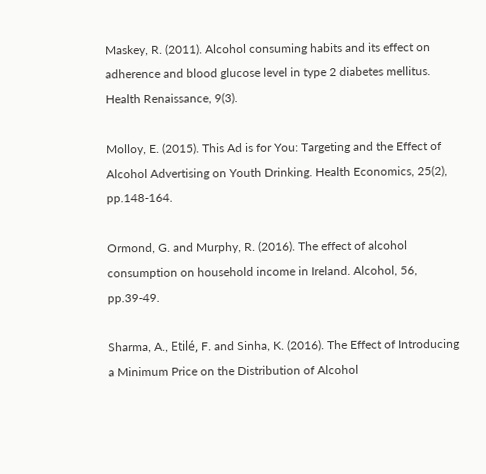Maskey, R. (2011). Alcohol consuming habits and its effect on adherence and blood glucose level in type 2 diabetes mellitus. Health Renaissance, 9(3).

Molloy, E. (2015). This Ad is for You: Targeting and the Effect of Alcohol Advertising on Youth Drinking. Health Economics, 25(2), pp.148-164.

Ormond, G. and Murphy, R. (2016). The effect of alcohol consumption on household income in Ireland. Alcohol, 56, pp.39-49.

Sharma, A., Etilé, F. and Sinha, K. (2016). The Effect of Introducing a Minimum Price on the Distribution of Alcohol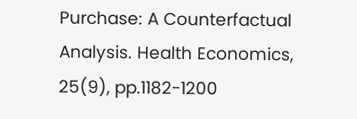Purchase: A Counterfactual Analysis. Health Economics, 25(9), pp.1182-1200